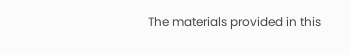The materials provided in this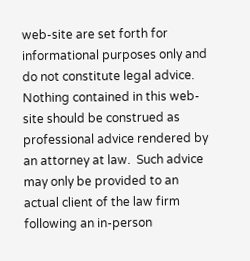web-site are set forth for informational purposes only and do not constitute legal advice. Nothing contained in this web-site should be construed as professional advice rendered by an attorney at law.  Such advice may only be provided to an actual client of the law firm following an in-person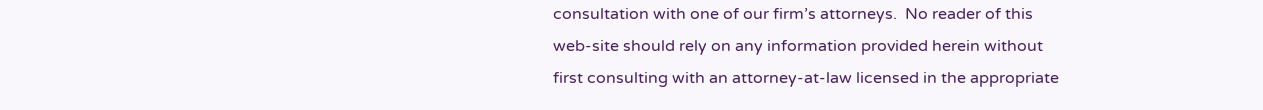consultation with one of our firm’s attorneys.  No reader of this web-site should rely on any information provided herein without first consulting with an attorney-at-law licensed in the appropriate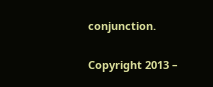conjunction.

Copyright 2013 –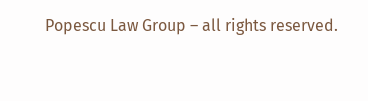Popescu Law Group – all rights reserved.